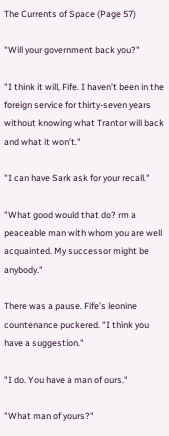The Currents of Space (Page 57)

"Will your government back you?"

"I think it will, Fife. I haven’t been in the foreign service for thirty-seven years without knowing what Trantor will back and what it won’t."

"I can have Sark ask for your recall."

"What good would that do? rm a peaceable man with whom you are well acquainted. My successor might be anybody."

There was a pause. Fife’s leonine countenance puckered. "I think you have a suggestion."

"I do. You have a man of ours."

"What man of yours?"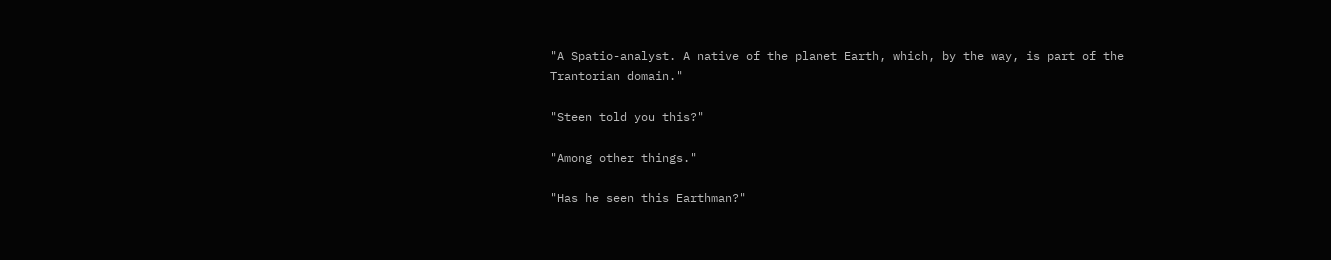"A Spatio-analyst. A native of the planet Earth, which, by the way, is part of the Trantorian domain."

"Steen told you this?"

"Among other things."

"Has he seen this Earthman?"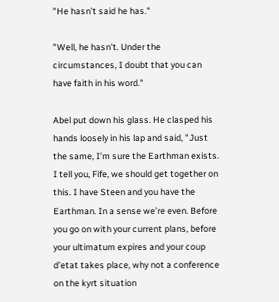"He hasn’t said he has."

"Well, he hasn’t. Under the circumstances, I doubt that you can have faith in his word."

Abel put down his glass. He clasped his hands loosely in his lap and said, "Just the same, I’m sure the Earthman exists. I tell you, Fife, we should get together on this. I have Steen and you have the Earthman. In a sense we’re even. Before you go on with your current plans, before your ultimatum expires and your coup d’etat takes place, why not a conference on the kyrt situation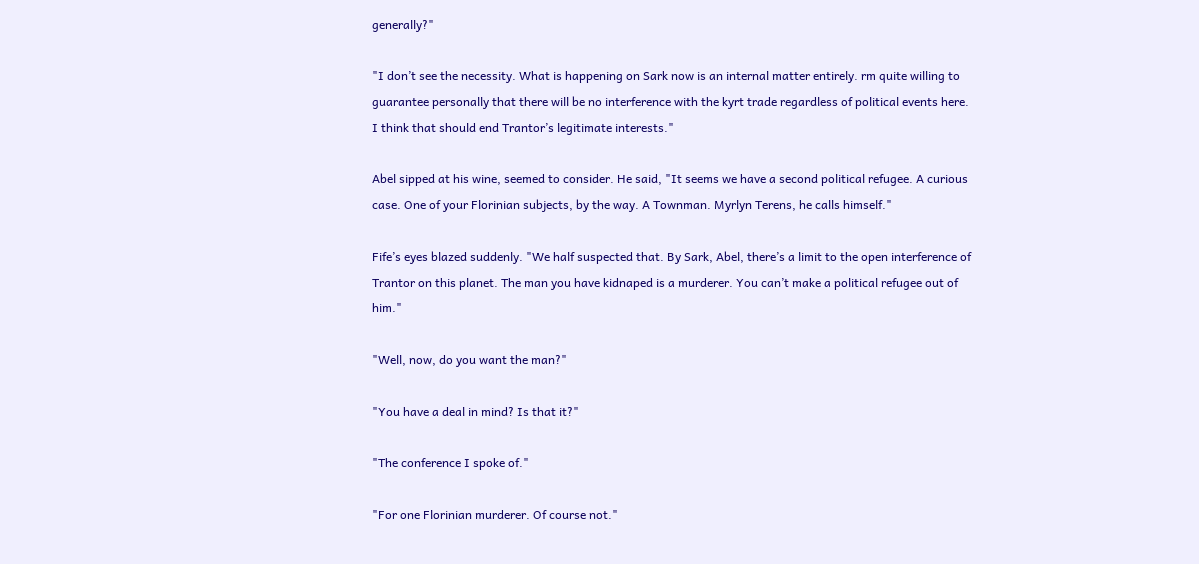generally?"

"I don’t see the necessity. What is happening on Sark now is an internal matter entirely. rm quite willing to guarantee personally that there will be no interference with the kyrt trade regardless of political events here. I think that should end Trantor’s legitimate interests."

Abel sipped at his wine, seemed to consider. He said, "It seems we have a second political refugee. A curious case. One of your Florinian subjects, by the way. A Townman. Myrlyn Terens, he calls himself."

Fife’s eyes blazed suddenly. "We half suspected that. By Sark, Abel, there’s a limit to the open interference of Trantor on this planet. The man you have kidnaped is a murderer. You can’t make a political refugee out of him."

"Well, now, do you want the man?"

"You have a deal in mind? Is that it?"

"The conference I spoke of."

"For one Florinian murderer. Of course not."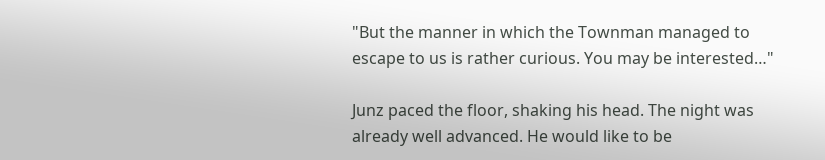"But the manner in which the Townman managed to escape to us is rather curious. You may be interested…"

Junz paced the floor, shaking his head. The night was already well advanced. He would like to be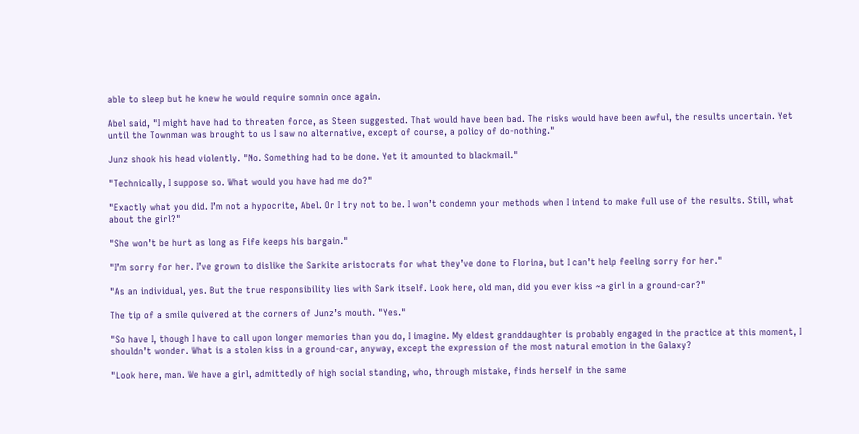able to sleep but he knew he would require somnin once again.

Abel said, "I might have had to threaten force, as Steen suggested. That would have been bad. The risks would have been awful, the results uncertain. Yet until the Townman was brought to us I saw no alternative, except of course, a policy of do-nothing."

Junz shook his head violently. "No. Something had to be done. Yet it amounted to blackmail."

"Technically, I suppose so. What would you have had me do?"

"Exactly what you did. I’m not a hypocrite, Abel. Or I try not to be. I won’t condemn your methods when I intend to make full use of the results. Still, what about the girl?"

"She won’t be hurt as long as Fife keeps his bargain."

"I’m sorry for her. I’ve grown to dislike the Sarkite aristocrats for what they’ve done to Florina, but I can’t help feeling sorry for her."

"As an individual, yes. But the true responsibility lies with Sark itself. Look here, old man, did you ever kiss ~a girl in a ground-car?"

The tip of a smile quivered at the corners of Junz’s mouth. "Yes."

"So have I, though I have to call upon longer memories than you do, I imagine. My eldest granddaughter is probably engaged in the practice at this moment, I shouldn’t wonder. What is a stolen kiss in a ground-car, anyway, except the expression of the most natural emotion in the Galaxy?

"Look here, man. We have a girl, admittedly of high social standing, who, through mistake, finds herself in the same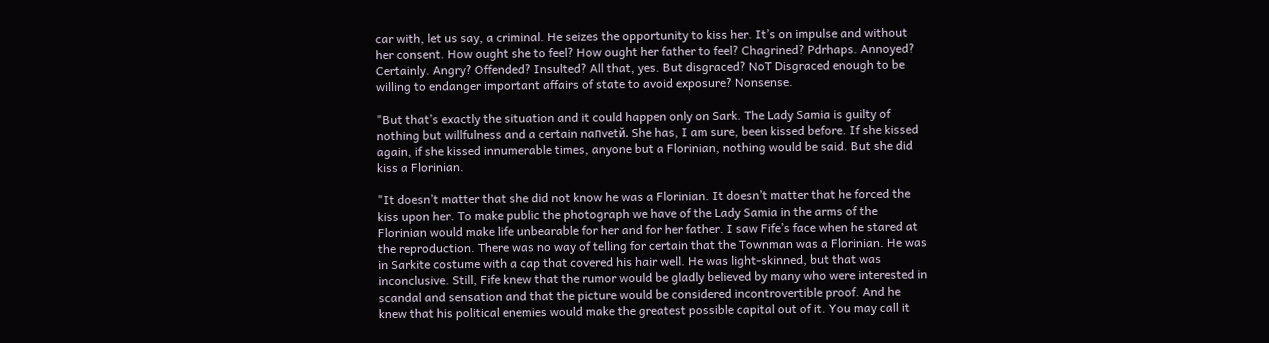car with, let us say, a criminal. He seizes the opportunity to kiss her. It’s on impulse and without her consent. How ought she to feel? How ought her father to feel? Chagrined? Pdrhaps. Annoyed? Certainly. Angry? Offended? Insulted? All that, yes. But disgraced? NoT Disgraced enough to be willing to endanger important affairs of state to avoid exposure? Nonsense.

"But that’s exactly the situation and it could happen only on Sark. The Lady Samia is guilty of nothing but willfulness and a certain naпvetй. She has, I am sure, been kissed before. If she kissed again, if she kissed innumerable times, anyone but a Florinian, nothing would be said. But she did kiss a Florinian.

"It doesn’t matter that she did not know he was a Florinian. It doesn’t matter that he forced the kiss upon her. To make public the photograph we have of the Lady Samia in the arms of the Florinian would make life unbearable for her and for her father. I saw Fife’s face when he stared at the reproduction. There was no way of telling for certain that the Townman was a Florinian. He was in Sarkite costume with a cap that covered his hair well. He was light-skinned, but that was inconclusive. Still, Fife knew that the rumor would be gladly believed by many who were interested in scandal and sensation and that the picture would be considered incontrovertible proof. And he knew that his political enemies would make the greatest possible capital out of it. You may call it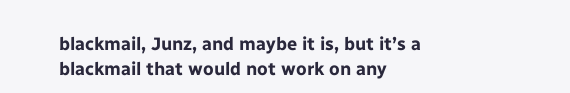blackmail, Junz, and maybe it is, but it’s a blackmail that would not work on any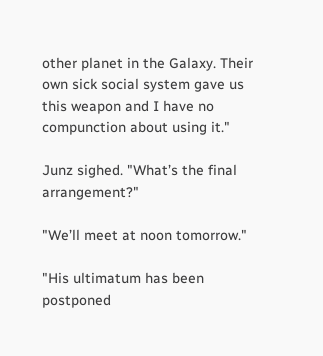other planet in the Galaxy. Their own sick social system gave us this weapon and I have no compunction about using it."

Junz sighed. "What’s the final arrangement?"

"We’ll meet at noon tomorrow."

"His ultimatum has been postponed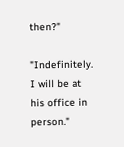then?"

"Indefinitely. I will be at his office in person."